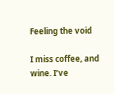Feeling the void

I miss coffee, and wine. I’ve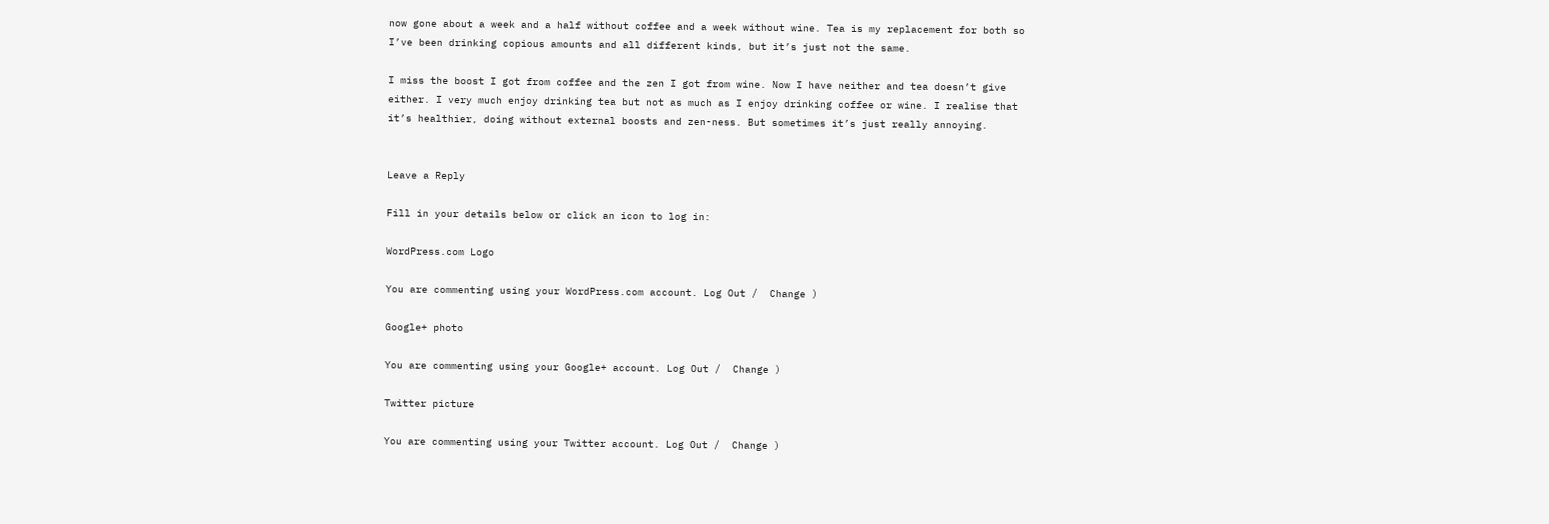now gone about a week and a half without coffee and a week without wine. Tea is my replacement for both so I’ve been drinking copious amounts and all different kinds, but it’s just not the same.

I miss the boost I got from coffee and the zen I got from wine. Now I have neither and tea doesn’t give either. I very much enjoy drinking tea but not as much as I enjoy drinking coffee or wine. I realise that it’s healthier, doing without external boosts and zen-ness. But sometimes it’s just really annoying.


Leave a Reply

Fill in your details below or click an icon to log in:

WordPress.com Logo

You are commenting using your WordPress.com account. Log Out /  Change )

Google+ photo

You are commenting using your Google+ account. Log Out /  Change )

Twitter picture

You are commenting using your Twitter account. Log Out /  Change )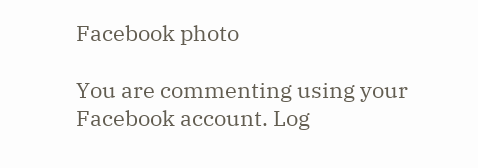Facebook photo

You are commenting using your Facebook account. Log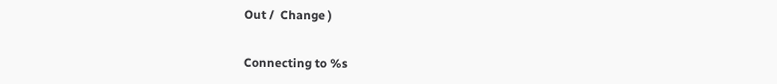Out /  Change )


Connecting to %s